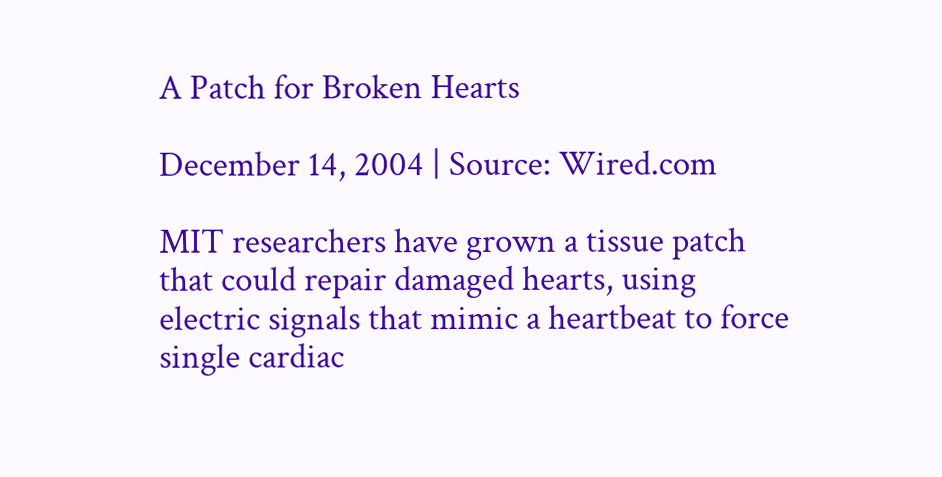A Patch for Broken Hearts

December 14, 2004 | Source: Wired.com

MIT researchers have grown a tissue patch that could repair damaged hearts, using electric signals that mimic a heartbeat to force single cardiac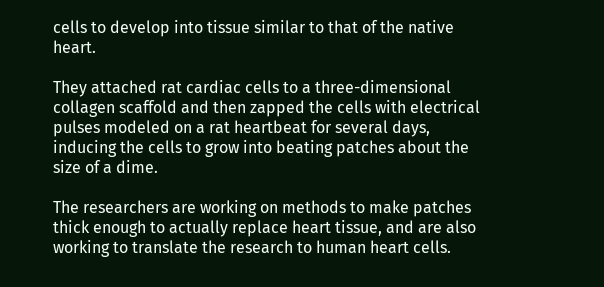cells to develop into tissue similar to that of the native heart.

They attached rat cardiac cells to a three-dimensional collagen scaffold and then zapped the cells with electrical pulses modeled on a rat heartbeat for several days, inducing the cells to grow into beating patches about the size of a dime.

The researchers are working on methods to make patches thick enough to actually replace heart tissue, and are also working to translate the research to human heart cells.